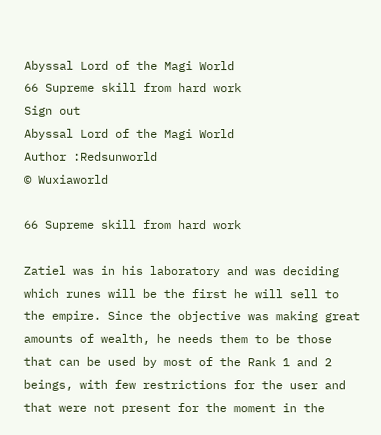Abyssal Lord of the Magi World
66 Supreme skill from hard work
Sign out
Abyssal Lord of the Magi World
Author :Redsunworld
© Wuxiaworld

66 Supreme skill from hard work

Zatiel was in his laboratory and was deciding which runes will be the first he will sell to the empire. Since the objective was making great amounts of wealth, he needs them to be those that can be used by most of the Rank 1 and 2 beings, with few restrictions for the user and that were not present for the moment in the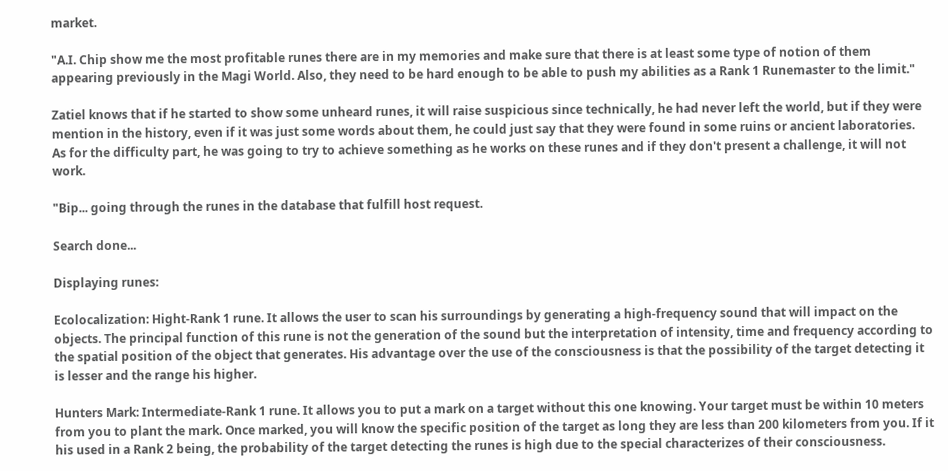market.

"A.I. Chip show me the most profitable runes there are in my memories and make sure that there is at least some type of notion of them appearing previously in the Magi World. Also, they need to be hard enough to be able to push my abilities as a Rank 1 Runemaster to the limit."

Zatiel knows that if he started to show some unheard runes, it will raise suspicious since technically, he had never left the world, but if they were mention in the history, even if it was just some words about them, he could just say that they were found in some ruins or ancient laboratories. As for the difficulty part, he was going to try to achieve something as he works on these runes and if they don't present a challenge, it will not work.

"Bip... going through the runes in the database that fulfill host request.

Search done...

Displaying runes:

Ecolocalization: Hight-Rank 1 rune. It allows the user to scan his surroundings by generating a high-frequency sound that will impact on the objects. The principal function of this rune is not the generation of the sound but the interpretation of intensity, time and frequency according to the spatial position of the object that generates. His advantage over the use of the consciousness is that the possibility of the target detecting it is lesser and the range his higher.

Hunters Mark: Intermediate-Rank 1 rune. It allows you to put a mark on a target without this one knowing. Your target must be within 10 meters from you to plant the mark. Once marked, you will know the specific position of the target as long they are less than 200 kilometers from you. If it his used in a Rank 2 being, the probability of the target detecting the runes is high due to the special characterizes of their consciousness.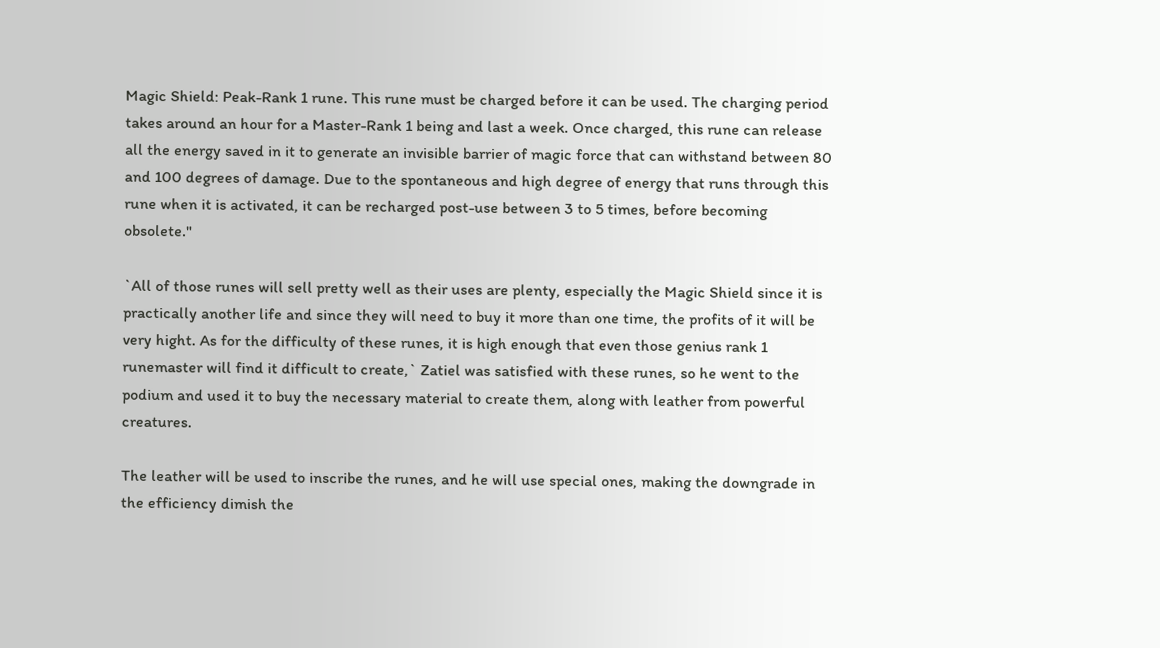Magic Shield: Peak-Rank 1 rune. This rune must be charged before it can be used. The charging period takes around an hour for a Master-Rank 1 being and last a week. Once charged, this rune can release all the energy saved in it to generate an invisible barrier of magic force that can withstand between 80 and 100 degrees of damage. Due to the spontaneous and high degree of energy that runs through this rune when it is activated, it can be recharged post-use between 3 to 5 times, before becoming obsolete."

`All of those runes will sell pretty well as their uses are plenty, especially the Magic Shield since it is practically another life and since they will need to buy it more than one time, the profits of it will be very hight. As for the difficulty of these runes, it is high enough that even those genius rank 1 runemaster will find it difficult to create,` Zatiel was satisfied with these runes, so he went to the podium and used it to buy the necessary material to create them, along with leather from powerful creatures.

The leather will be used to inscribe the runes, and he will use special ones, making the downgrade in the efficiency dimish the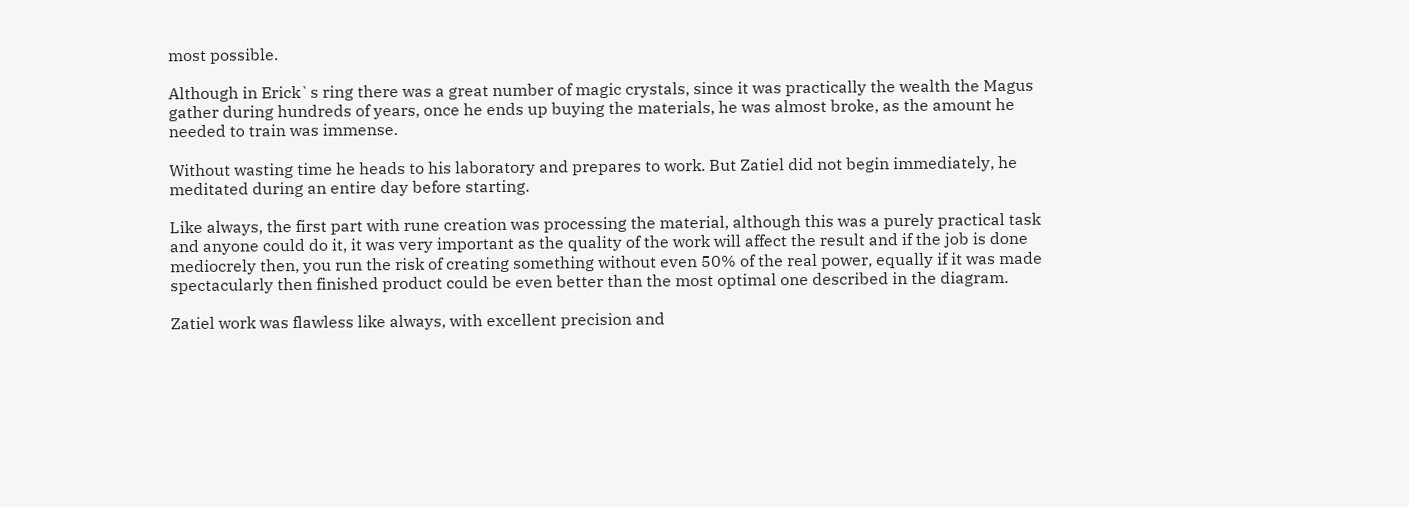most possible.

Although in Erick`s ring there was a great number of magic crystals, since it was practically the wealth the Magus gather during hundreds of years, once he ends up buying the materials, he was almost broke, as the amount he needed to train was immense.

Without wasting time he heads to his laboratory and prepares to work. But Zatiel did not begin immediately, he meditated during an entire day before starting.

Like always, the first part with rune creation was processing the material, although this was a purely practical task and anyone could do it, it was very important as the quality of the work will affect the result and if the job is done mediocrely then, you run the risk of creating something without even 50% of the real power, equally if it was made spectacularly then finished product could be even better than the most optimal one described in the diagram.

Zatiel work was flawless like always, with excellent precision and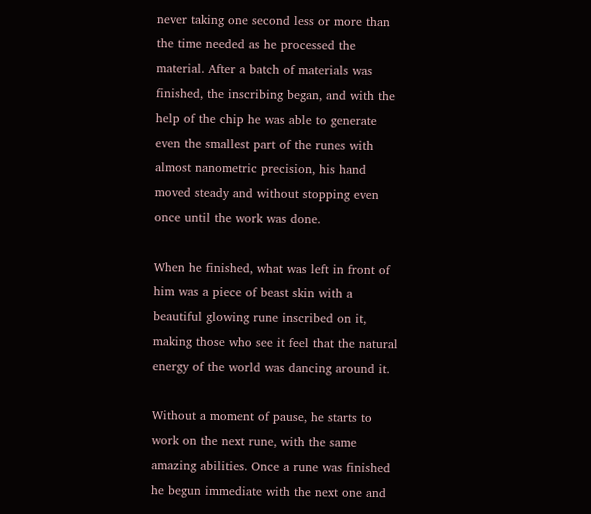never taking one second less or more than the time needed as he processed the material. After a batch of materials was finished, the inscribing began, and with the help of the chip he was able to generate even the smallest part of the runes with almost nanometric precision, his hand moved steady and without stopping even once until the work was done.

When he finished, what was left in front of him was a piece of beast skin with a beautiful glowing rune inscribed on it, making those who see it feel that the natural energy of the world was dancing around it.

Without a moment of pause, he starts to work on the next rune, with the same amazing abilities. Once a rune was finished he begun immediate with the next one and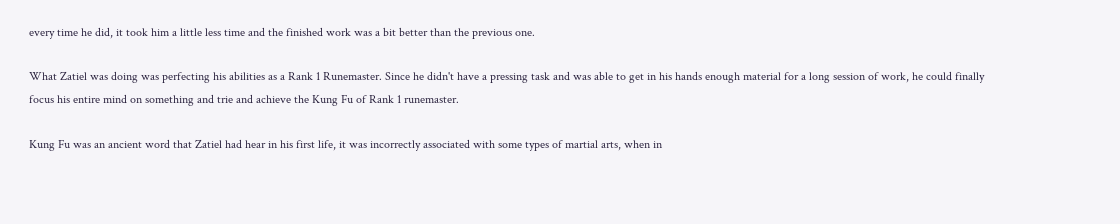every time he did, it took him a little less time and the finished work was a bit better than the previous one.

What Zatiel was doing was perfecting his abilities as a Rank 1 Runemaster. Since he didn't have a pressing task and was able to get in his hands enough material for a long session of work, he could finally focus his entire mind on something and trie and achieve the Kung Fu of Rank 1 runemaster.

Kung Fu was an ancient word that Zatiel had hear in his first life, it was incorrectly associated with some types of martial arts, when in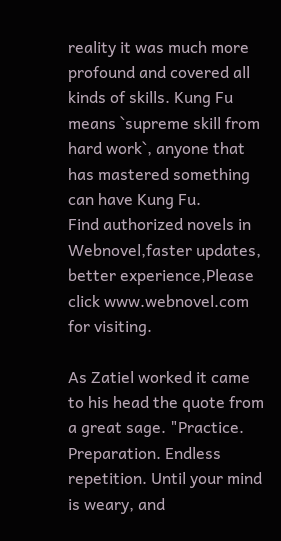reality it was much more profound and covered all kinds of skills. Kung Fu means `supreme skill from hard work`, anyone that has mastered something can have Kung Fu.
Find authorized novels in Webnovel,faster updates, better experience,Please click www.webnovel.com for visiting.

As Zatiel worked it came to his head the quote from a great sage. "Practice. Preparation. Endless repetition. Until your mind is weary, and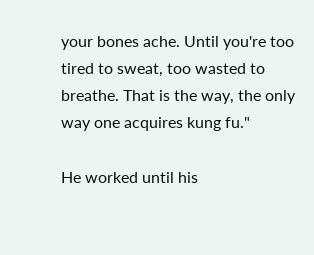your bones ache. Until you're too tired to sweat, too wasted to breathe. That is the way, the only way one acquires kung fu."

He worked until his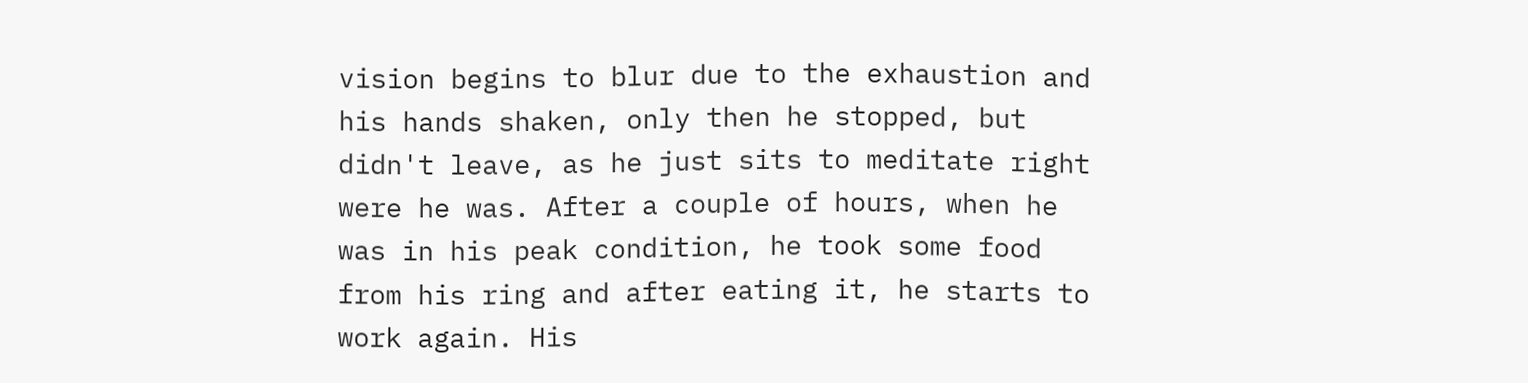vision begins to blur due to the exhaustion and his hands shaken, only then he stopped, but didn't leave, as he just sits to meditate right were he was. After a couple of hours, when he was in his peak condition, he took some food from his ring and after eating it, he starts to work again. His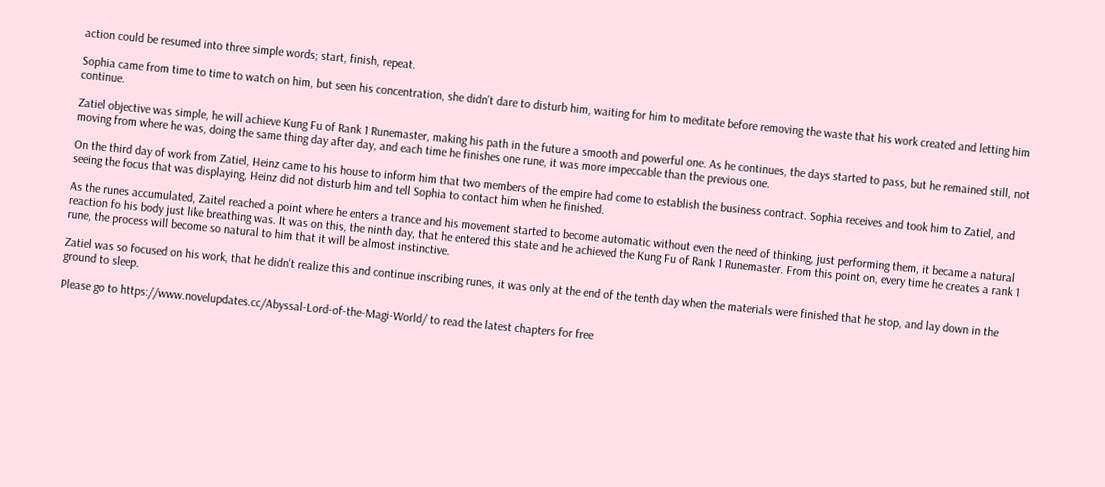action could be resumed into three simple words; start, finish, repeat.

Sophia came from time to time to watch on him, but seen his concentration, she didn't dare to disturb him, waiting for him to meditate before removing the waste that his work created and letting him continue.

Zatiel objective was simple, he will achieve Kung Fu of Rank 1 Runemaster, making his path in the future a smooth and powerful one. As he continues, the days started to pass, but he remained still, not moving from where he was, doing the same thing day after day, and each time he finishes one rune, it was more impeccable than the previous one.

On the third day of work from Zatiel, Heinz came to his house to inform him that two members of the empire had come to establish the business contract. Sophia receives and took him to Zatiel, and seeing the focus that was displaying, Heinz did not disturb him and tell Sophia to contact him when he finished.

As the runes accumulated, Zaitel reached a point where he enters a trance and his movement started to become automatic without even the need of thinking, just performing them, it became a natural reaction fo his body just like breathing was. It was on this, the ninth day, that he entered this state and he achieved the Kung Fu of Rank 1 Runemaster. From this point on, every time he creates a rank 1 rune, the process will become so natural to him that it will be almost instinctive.

Zatiel was so focused on his work, that he didn't realize this and continue inscribing runes, it was only at the end of the tenth day when the materials were finished that he stop, and lay down in the ground to sleep.

Please go to https://www.novelupdates.cc/Abyssal-Lord-of-the-Magi-World/ to read the latest chapters for free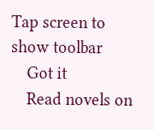Tap screen to show toolbar
    Got it
    Read novels on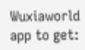Wuxiaworld app to get: